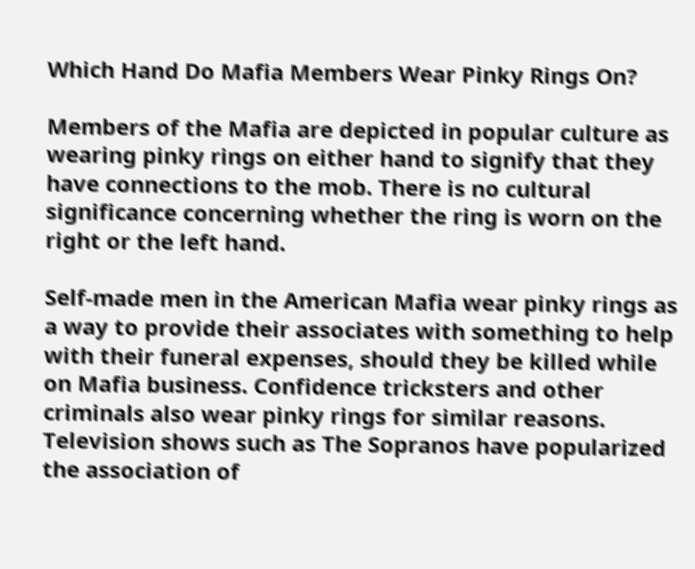Which Hand Do Mafia Members Wear Pinky Rings On?

Members of the Mafia are depicted in popular culture as wearing pinky rings on either hand to signify that they have connections to the mob. There is no cultural significance concerning whether the ring is worn on the right or the left hand.

Self-made men in the American Mafia wear pinky rings as a way to provide their associates with something to help with their funeral expenses, should they be killed while on Mafia business. Confidence tricksters and other criminals also wear pinky rings for similar reasons. Television shows such as The Sopranos have popularized the association of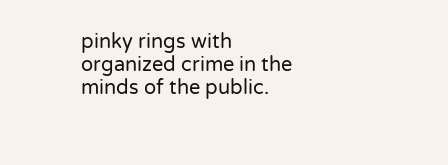pinky rings with organized crime in the minds of the public.